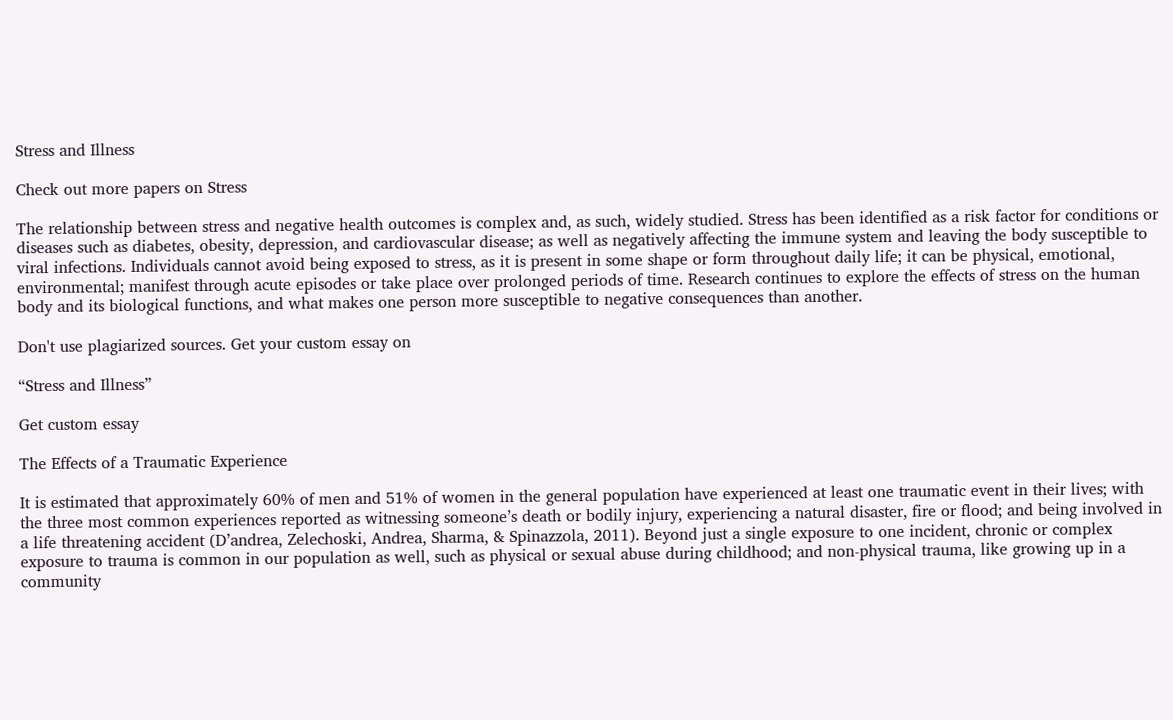Stress and Illness

Check out more papers on Stress

The relationship between stress and negative health outcomes is complex and, as such, widely studied. Stress has been identified as a risk factor for conditions or diseases such as diabetes, obesity, depression, and cardiovascular disease; as well as negatively affecting the immune system and leaving the body susceptible to viral infections. Individuals cannot avoid being exposed to stress, as it is present in some shape or form throughout daily life; it can be physical, emotional, environmental; manifest through acute episodes or take place over prolonged periods of time. Research continues to explore the effects of stress on the human body and its biological functions, and what makes one person more susceptible to negative consequences than another.

Don't use plagiarized sources. Get your custom essay on

“Stress and Illness”

Get custom essay

The Effects of a Traumatic Experience

It is estimated that approximately 60% of men and 51% of women in the general population have experienced at least one traumatic event in their lives; with the three most common experiences reported as witnessing someone’s death or bodily injury, experiencing a natural disaster, fire or flood; and being involved in a life threatening accident (D’andrea, Zelechoski, Andrea, Sharma, & Spinazzola, 2011). Beyond just a single exposure to one incident, chronic or complex exposure to trauma is common in our population as well, such as physical or sexual abuse during childhood; and non-physical trauma, like growing up in a community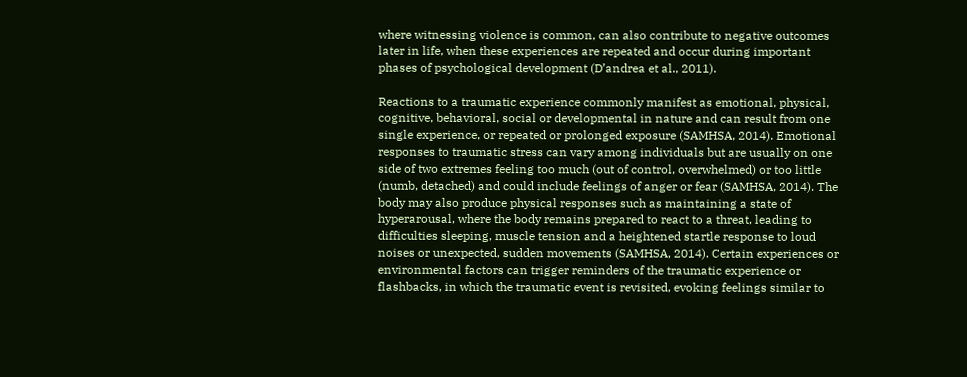where witnessing violence is common, can also contribute to negative outcomes later in life, when these experiences are repeated and occur during important phases of psychological development (D’andrea et al., 2011).

Reactions to a traumatic experience commonly manifest as emotional, physical, cognitive, behavioral, social or developmental in nature and can result from one single experience, or repeated or prolonged exposure (SAMHSA, 2014). Emotional responses to traumatic stress can vary among individuals but are usually on one side of two extremes feeling too much (out of control, overwhelmed) or too little (numb, detached) and could include feelings of anger or fear (SAMHSA, 2014). The body may also produce physical responses such as maintaining a state of hyperarousal, where the body remains prepared to react to a threat, leading to difficulties sleeping, muscle tension and a heightened startle response to loud noises or unexpected, sudden movements (SAMHSA, 2014). Certain experiences or environmental factors can trigger reminders of the traumatic experience or flashbacks, in which the traumatic event is revisited, evoking feelings similar to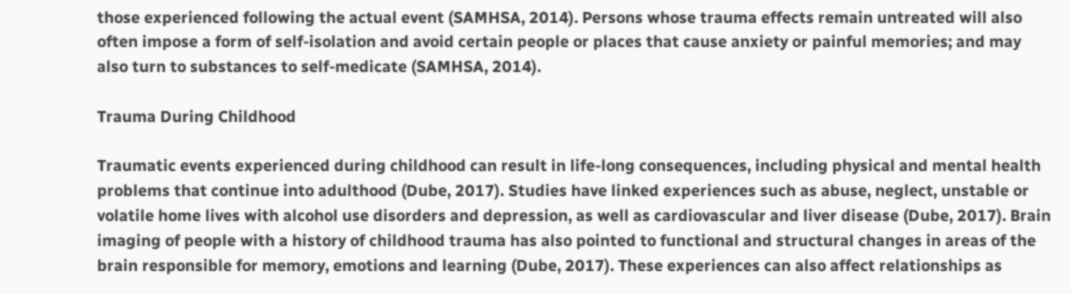those experienced following the actual event (SAMHSA, 2014). Persons whose trauma effects remain untreated will also often impose a form of self-isolation and avoid certain people or places that cause anxiety or painful memories; and may also turn to substances to self-medicate (SAMHSA, 2014).

Trauma During Childhood

Traumatic events experienced during childhood can result in life-long consequences, including physical and mental health problems that continue into adulthood (Dube, 2017). Studies have linked experiences such as abuse, neglect, unstable or volatile home lives with alcohol use disorders and depression, as well as cardiovascular and liver disease (Dube, 2017). Brain imaging of people with a history of childhood trauma has also pointed to functional and structural changes in areas of the brain responsible for memory, emotions and learning (Dube, 2017). These experiences can also affect relationships as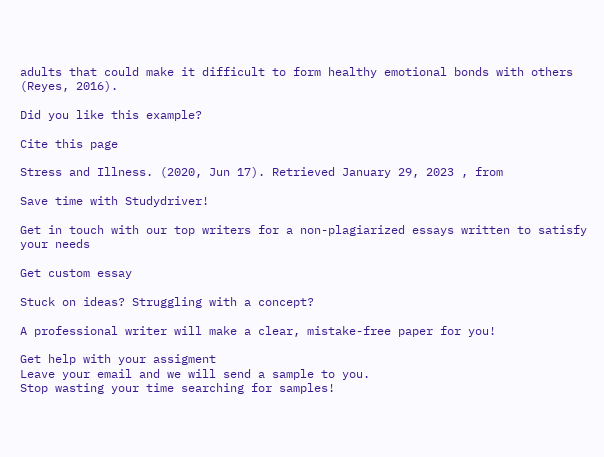adults that could make it difficult to form healthy emotional bonds with others (Reyes, 2016).

Did you like this example?

Cite this page

Stress and Illness. (2020, Jun 17). Retrieved January 29, 2023 , from

Save time with Studydriver!

Get in touch with our top writers for a non-plagiarized essays written to satisfy your needs

Get custom essay

Stuck on ideas? Struggling with a concept?

A professional writer will make a clear, mistake-free paper for you!

Get help with your assigment
Leave your email and we will send a sample to you.
Stop wasting your time searching for samples!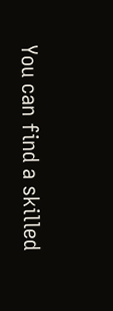You can find a skilled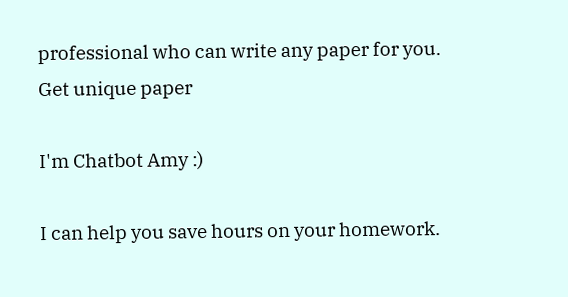professional who can write any paper for you.
Get unique paper

I'm Chatbot Amy :)

I can help you save hours on your homework.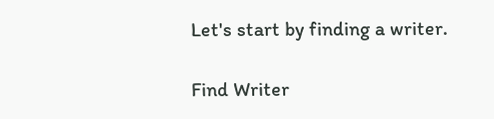Let's start by finding a writer.

Find Writer